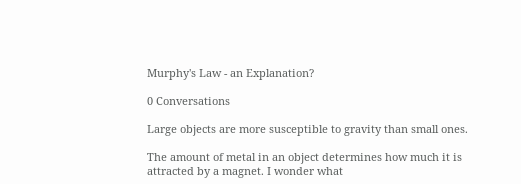Murphy's Law - an Explanation?

0 Conversations

Large objects are more susceptible to gravity than small ones.

The amount of metal in an object determines how much it is attracted by a magnet. I wonder what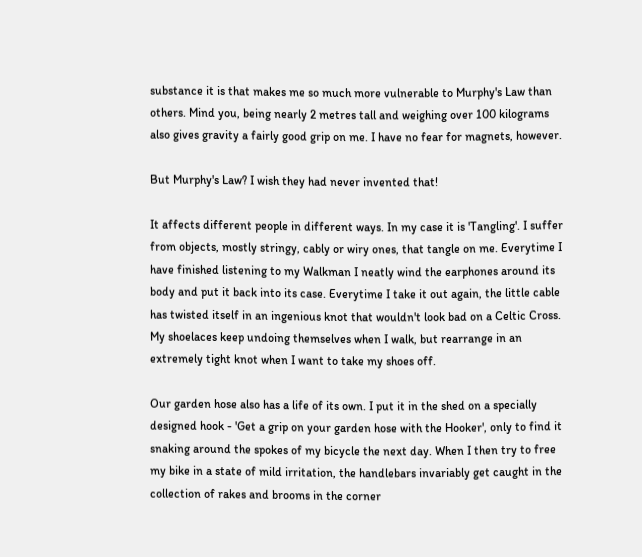substance it is that makes me so much more vulnerable to Murphy's Law than others. Mind you, being nearly 2 metres tall and weighing over 100 kilograms also gives gravity a fairly good grip on me. I have no fear for magnets, however.

But Murphy's Law? I wish they had never invented that!

It affects different people in different ways. In my case it is 'Tangling'. I suffer from objects, mostly stringy, cably or wiry ones, that tangle on me. Everytime I have finished listening to my Walkman I neatly wind the earphones around its body and put it back into its case. Everytime I take it out again, the little cable has twisted itself in an ingenious knot that wouldn't look bad on a Celtic Cross. My shoelaces keep undoing themselves when I walk, but rearrange in an extremely tight knot when I want to take my shoes off.

Our garden hose also has a life of its own. I put it in the shed on a specially designed hook - 'Get a grip on your garden hose with the Hooker', only to find it snaking around the spokes of my bicycle the next day. When I then try to free my bike in a state of mild irritation, the handlebars invariably get caught in the collection of rakes and brooms in the corner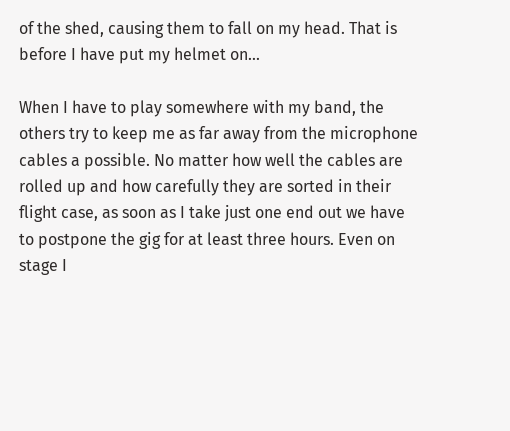of the shed, causing them to fall on my head. That is before I have put my helmet on...

When I have to play somewhere with my band, the others try to keep me as far away from the microphone cables a possible. No matter how well the cables are rolled up and how carefully they are sorted in their flight case, as soon as I take just one end out we have to postpone the gig for at least three hours. Even on stage I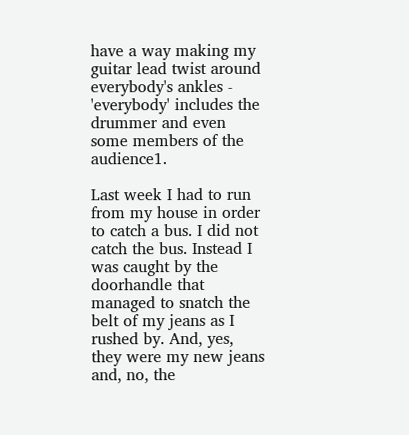have a way making my guitar lead twist around everybody's ankles - 'everybody' includes the drummer and even some members of the audience1.

Last week I had to run from my house in order to catch a bus. I did not catch the bus. Instead I was caught by the doorhandle that managed to snatch the belt of my jeans as I rushed by. And, yes, they were my new jeans and, no, the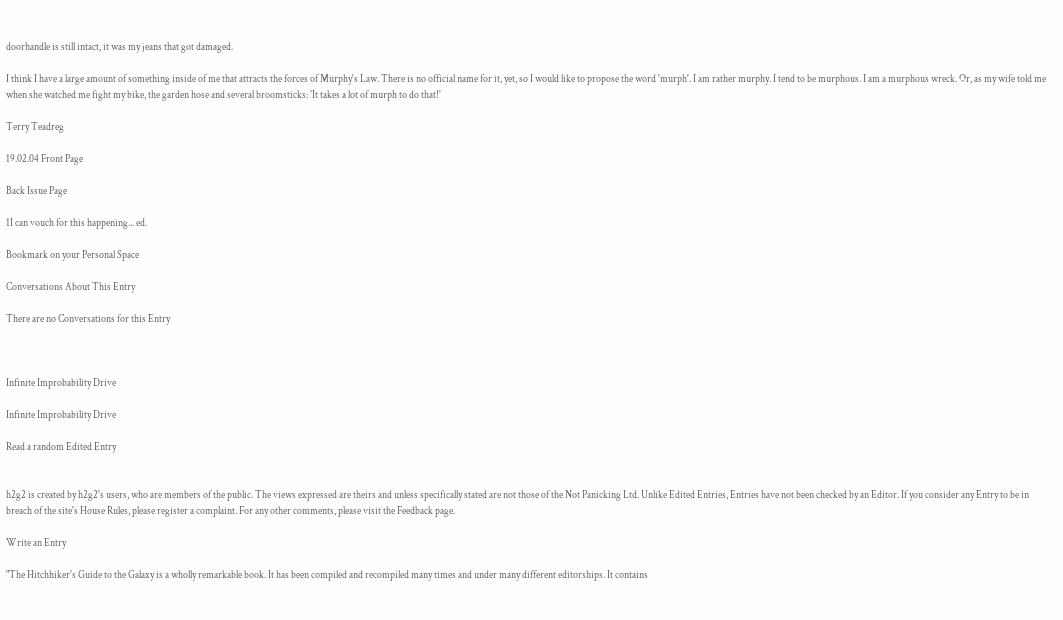doorhandle is still intact, it was my jeans that got damaged.

I think I have a large amount of something inside of me that attracts the forces of Murphy's Law. There is no official name for it, yet, so I would like to propose the word 'murph'. I am rather murphy. I tend to be murphous. I am a murphous wreck. Or, as my wife told me when she watched me fight my bike, the garden hose and several broomsticks: 'It takes a lot of murph to do that!'

Terry Teadreg

19.02.04 Front Page

Back Issue Page

1I can vouch for this happening... ed.

Bookmark on your Personal Space

Conversations About This Entry

There are no Conversations for this Entry



Infinite Improbability Drive

Infinite Improbability Drive

Read a random Edited Entry


h2g2 is created by h2g2's users, who are members of the public. The views expressed are theirs and unless specifically stated are not those of the Not Panicking Ltd. Unlike Edited Entries, Entries have not been checked by an Editor. If you consider any Entry to be in breach of the site's House Rules, please register a complaint. For any other comments, please visit the Feedback page.

Write an Entry

"The Hitchhiker's Guide to the Galaxy is a wholly remarkable book. It has been compiled and recompiled many times and under many different editorships. It contains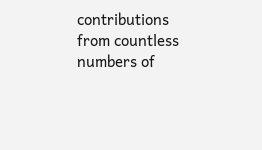contributions from countless numbers of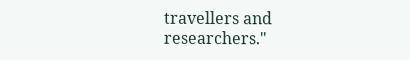travellers and researchers."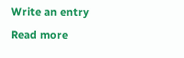Write an entry
Read more